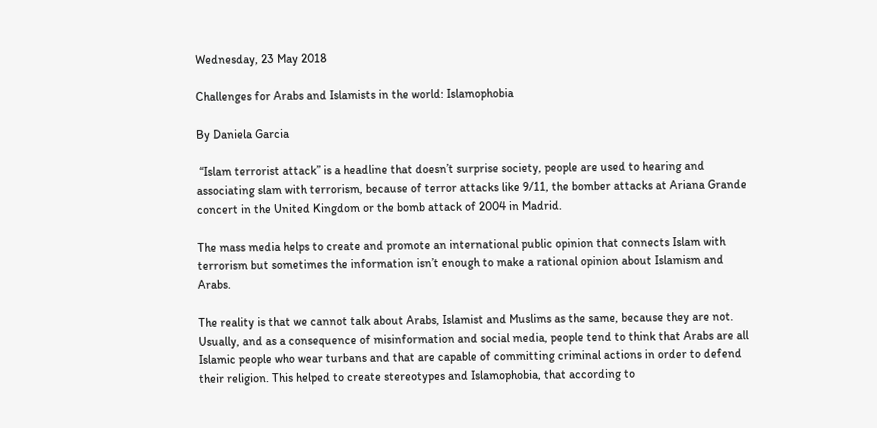Wednesday, 23 May 2018

Challenges for Arabs and Islamists in the world: Islamophobia

By Daniela Garcia

 “Islam terrorist attack” is a headline that doesn’t surprise society, people are used to hearing and associating slam with terrorism, because of terror attacks like 9/11, the bomber attacks at Ariana Grande concert in the United Kingdom or the bomb attack of 2004 in Madrid.

The mass media helps to create and promote an international public opinion that connects Islam with terrorism but sometimes the information isn’t enough to make a rational opinion about Islamism and Arabs.

The reality is that we cannot talk about Arabs, Islamist and Muslims as the same, because they are not.  Usually, and as a consequence of misinformation and social media, people tend to think that Arabs are all Islamic people who wear turbans and that are capable of committing criminal actions in order to defend their religion. This helped to create stereotypes and Islamophobia, that according to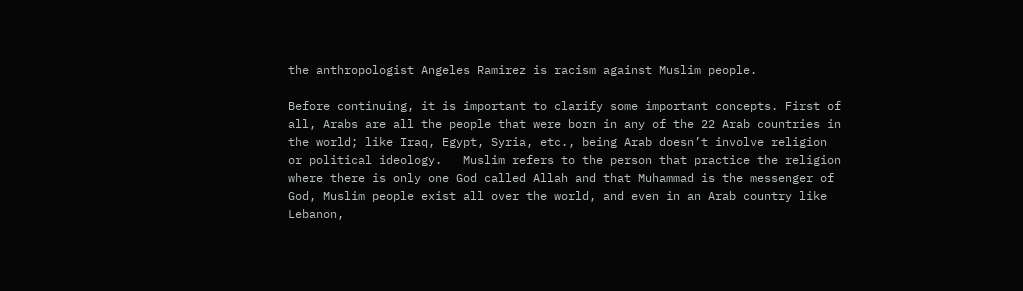the anthropologist Angeles Ramirez is racism against Muslim people.

Before continuing, it is important to clarify some important concepts. First of all, Arabs are all the people that were born in any of the 22 Arab countries in the world; like Iraq, Egypt, Syria, etc., being Arab doesn’t involve religion or political ideology.   Muslim refers to the person that practice the religion where there is only one God called Allah and that Muhammad is the messenger of God, Muslim people exist all over the world, and even in an Arab country like Lebanon,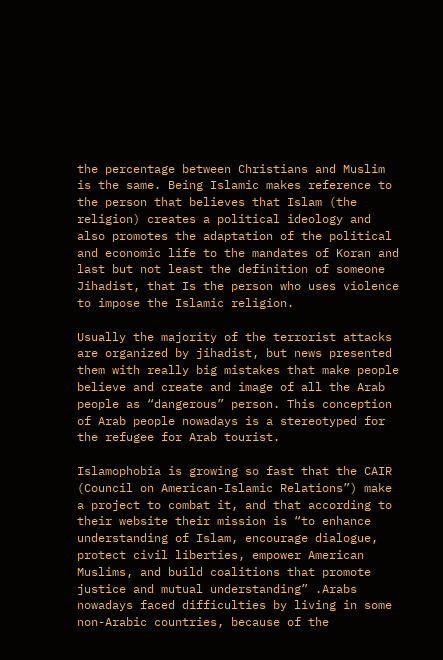the percentage between Christians and Muslim is the same. Being Islamic makes reference to the person that believes that Islam (the religion) creates a political ideology and also promotes the adaptation of the political and economic life to the mandates of Koran and last but not least the definition of someone Jihadist, that Is the person who uses violence to impose the Islamic religion.

Usually the majority of the terrorist attacks are organized by jihadist, but news presented them with really big mistakes that make people believe and create and image of all the Arab people as “dangerous” person. This conception of Arab people nowadays is a stereotyped for the refugee for Arab tourist.

Islamophobia is growing so fast that the CAIR (Council on American-Islamic Relations”) make a project to combat it, and that according to their website their mission is “to enhance understanding of Islam, encourage dialogue, protect civil liberties, empower American Muslims, and build coalitions that promote justice and mutual understanding” .Arabs nowadays faced difficulties by living in some non-Arabic countries, because of the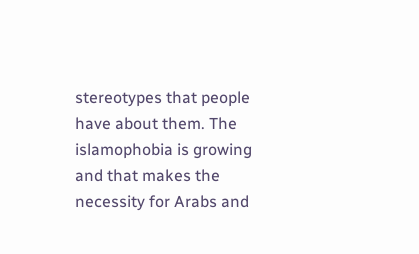stereotypes that people have about them. The islamophobia is growing and that makes the necessity for Arabs and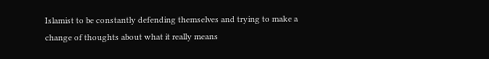Islamist to be constantly defending themselves and trying to make a change of thoughts about what it really means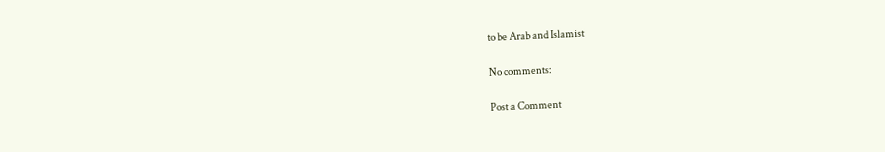to be Arab and Islamist

No comments:

Post a Comment